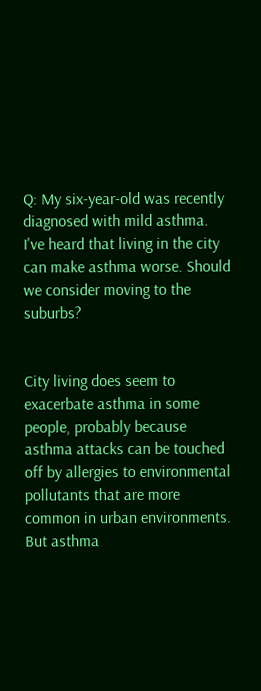Q: My six-year-old was recently diagnosed with mild asthma. I've heard that living in the city can make asthma worse. Should we consider moving to the suburbs?


City living does seem to exacerbate asthma in some people, probably because asthma attacks can be touched off by allergies to environmental pollutants that are more common in urban environments. But asthma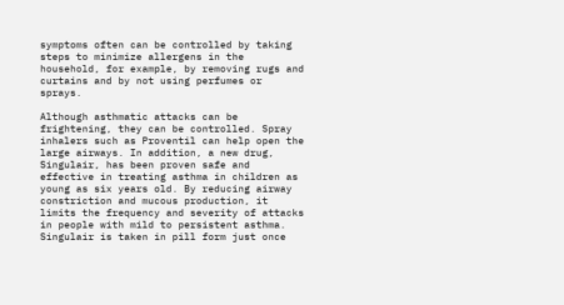symptoms often can be controlled by taking steps to minimize allergens in the household, for example, by removing rugs and curtains and by not using perfumes or sprays.

Although asthmatic attacks can be frightening, they can be controlled. Spray inhalers such as Proventil can help open the large airways. In addition, a new drug, Singulair, has been proven safe and effective in treating asthma in children as young as six years old. By reducing airway constriction and mucous production, it limits the frequency and severity of attacks in people with mild to persistent asthma. Singulair is taken in pill form just once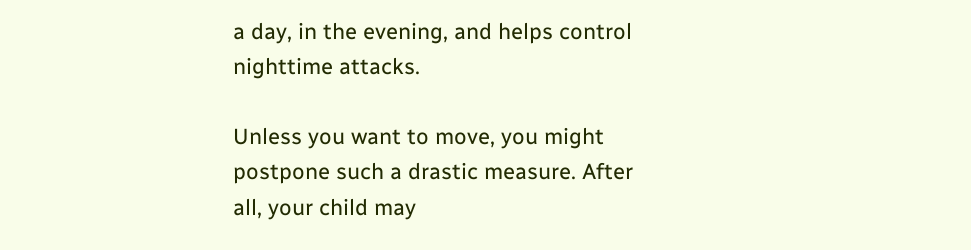a day, in the evening, and helps control nighttime attacks.

Unless you want to move, you might postpone such a drastic measure. After all, your child may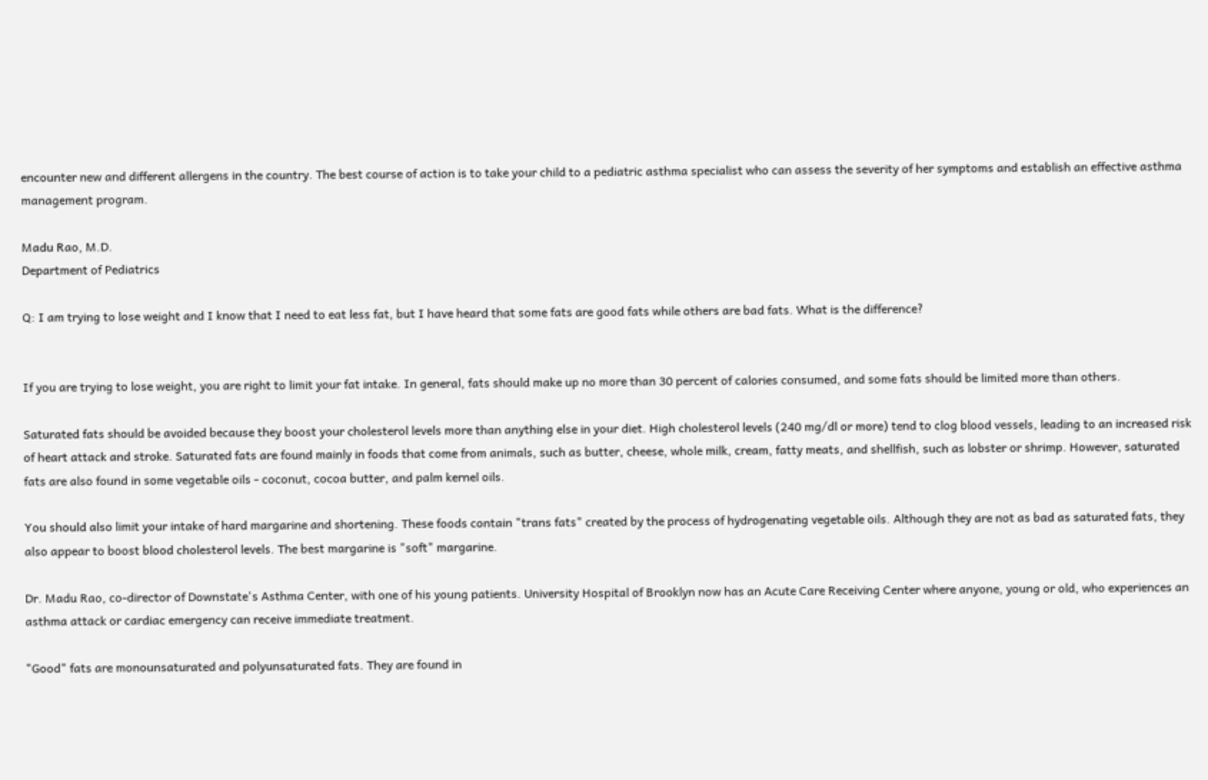encounter new and different allergens in the country. The best course of action is to take your child to a pediatric asthma specialist who can assess the severity of her symptoms and establish an effective asthma management program.

Madu Rao, M.D.
Department of Pediatrics

Q: I am trying to lose weight and I know that I need to eat less fat, but I have heard that some fats are good fats while others are bad fats. What is the difference?


If you are trying to lose weight, you are right to limit your fat intake. In general, fats should make up no more than 30 percent of calories consumed, and some fats should be limited more than others.

Saturated fats should be avoided because they boost your cholesterol levels more than anything else in your diet. High cholesterol levels (240 mg/dl or more) tend to clog blood vessels, leading to an increased risk of heart attack and stroke. Saturated fats are found mainly in foods that come from animals, such as butter, cheese, whole milk, cream, fatty meats, and shellfish, such as lobster or shrimp. However, saturated fats are also found in some vegetable oils - coconut, cocoa butter, and palm kernel oils.

You should also limit your intake of hard margarine and shortening. These foods contain "trans fats" created by the process of hydrogenating vegetable oils. Although they are not as bad as saturated fats, they also appear to boost blood cholesterol levels. The best margarine is "soft" margarine.

Dr. Madu Rao, co-director of Downstate's Asthma Center, with one of his young patients. University Hospital of Brooklyn now has an Acute Care Receiving Center where anyone, young or old, who experiences an asthma attack or cardiac emergency can receive immediate treatment.

"Good" fats are monounsaturated and polyunsaturated fats. They are found in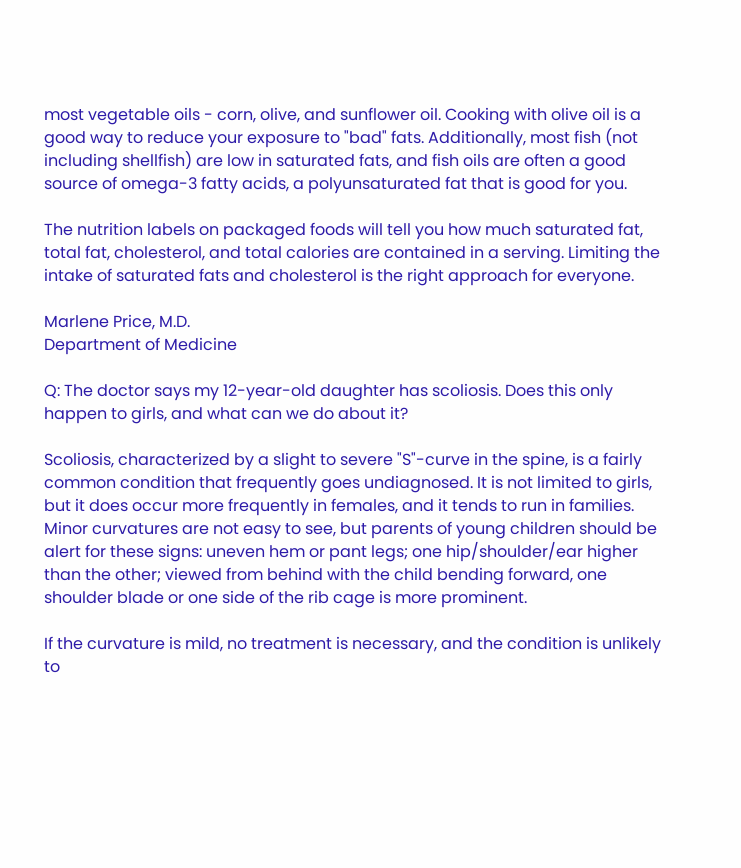most vegetable oils - corn, olive, and sunflower oil. Cooking with olive oil is a good way to reduce your exposure to "bad" fats. Additionally, most fish (not including shellfish) are low in saturated fats, and fish oils are often a good source of omega-3 fatty acids, a polyunsaturated fat that is good for you.

The nutrition labels on packaged foods will tell you how much saturated fat, total fat, cholesterol, and total calories are contained in a serving. Limiting the intake of saturated fats and cholesterol is the right approach for everyone.

Marlene Price, M.D.
Department of Medicine

Q: The doctor says my 12-year-old daughter has scoliosis. Does this only happen to girls, and what can we do about it?

Scoliosis, characterized by a slight to severe "S"-curve in the spine, is a fairly common condition that frequently goes undiagnosed. It is not limited to girls, but it does occur more frequently in females, and it tends to run in families. Minor curvatures are not easy to see, but parents of young children should be alert for these signs: uneven hem or pant legs; one hip/shoulder/ear higher than the other; viewed from behind with the child bending forward, one shoulder blade or one side of the rib cage is more prominent.

If the curvature is mild, no treatment is necessary, and the condition is unlikely to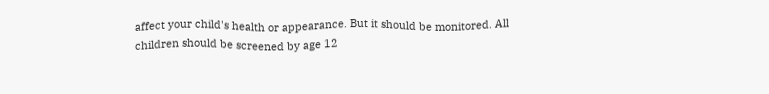affect your child's health or appearance. But it should be monitored. All children should be screened by age 12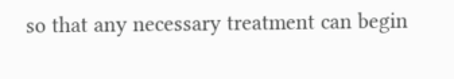so that any necessary treatment can begin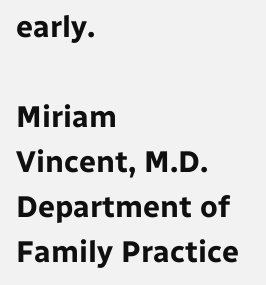early.

Miriam Vincent, M.D.
Department of Family Practice